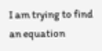I am trying to find an equation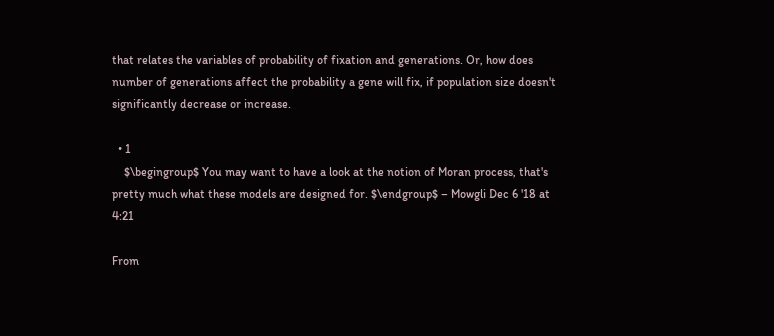that relates the variables of probability of fixation and generations. Or, how does number of generations affect the probability a gene will fix, if population size doesn't significantly decrease or increase.

  • 1
    $\begingroup$ You may want to have a look at the notion of Moran process, that's pretty much what these models are designed for. $\endgroup$ – Mowgli Dec 6 '18 at 4:21

From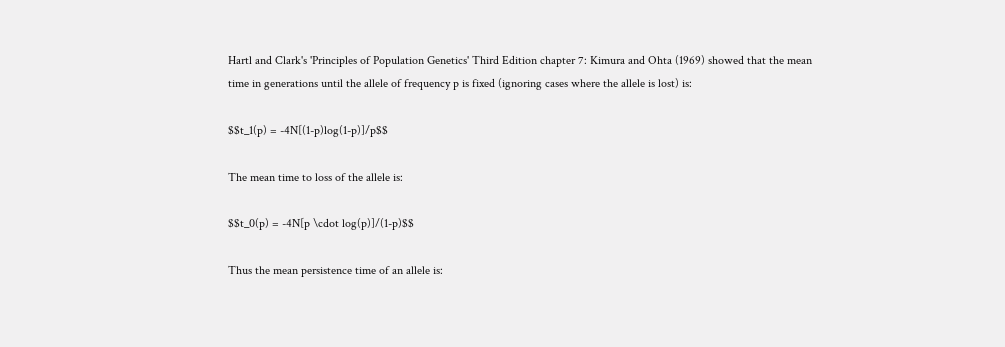Hartl and Clark's 'Principles of Population Genetics' Third Edition chapter 7: Kimura and Ohta (1969) showed that the mean time in generations until the allele of frequency p is fixed (ignoring cases where the allele is lost) is:

$$t_1(p) = -4N[(1-p)log(1-p)]/p$$

The mean time to loss of the allele is:

$$t_0(p) = -4N[p \cdot log(p)]/(1-p)$$

Thus the mean persistence time of an allele is: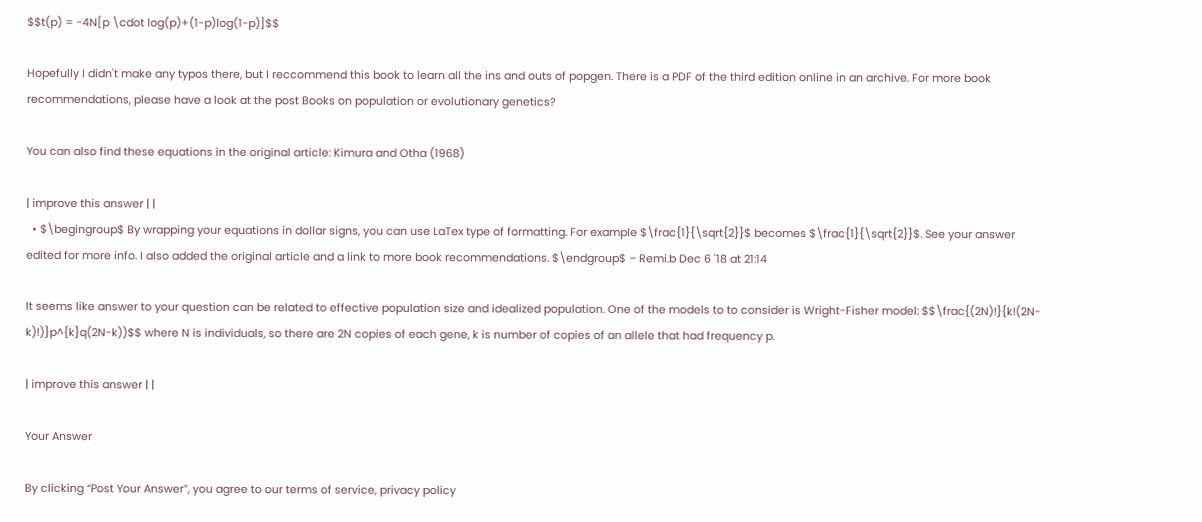$$t(p) = -4N[p \cdot log(p)+(1-p)log(1-p)]$$

Hopefully I didn't make any typos there, but I reccommend this book to learn all the ins and outs of popgen. There is a PDF of the third edition online in an archive. For more book recommendations, please have a look at the post Books on population or evolutionary genetics?

You can also find these equations in the original article: Kimura and Otha (1968)

| improve this answer | |
  • $\begingroup$ By wrapping your equations in dollar signs, you can use LaTex type of formatting. For example $\frac{1}{\sqrt{2}}$ becomes $\frac{1}{\sqrt{2}}$. See your answer edited for more info. I also added the original article and a link to more book recommendations. $\endgroup$ – Remi.b Dec 6 '18 at 21:14

It seems like answer to your question can be related to effective population size and idealized population. One of the models to to consider is Wright-Fisher model: $$\frac{(2N)!}{k!(2N-k)!)}p^{k}q(2N-k))$$ where N is individuals, so there are 2N copies of each gene, k is number of copies of an allele that had frequency p.

| improve this answer | |

Your Answer

By clicking “Post Your Answer”, you agree to our terms of service, privacy policy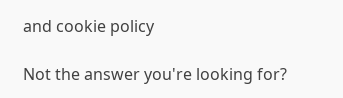and cookie policy

Not the answer you're looking for?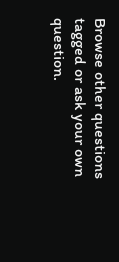Browse other questions tagged or ask your own question.